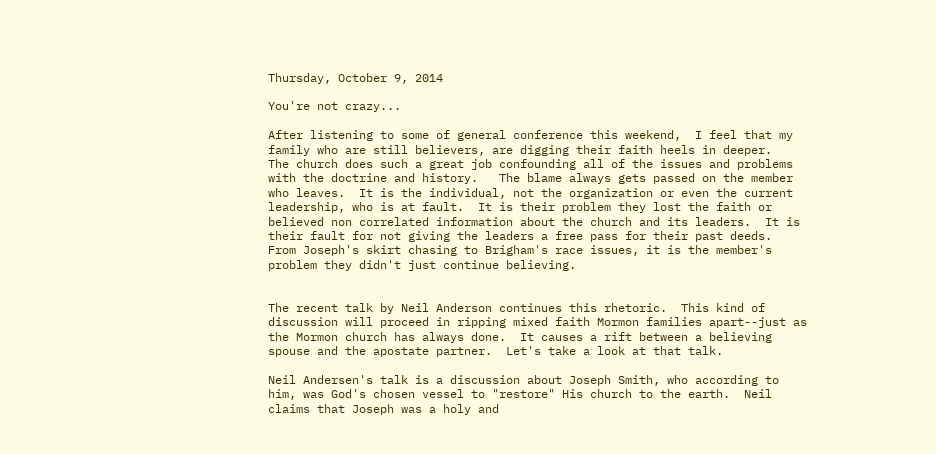Thursday, October 9, 2014

You're not crazy...

After listening to some of general conference this weekend,  I feel that my family who are still believers, are digging their faith heels in deeper.   The church does such a great job confounding all of the issues and problems with the doctrine and history.   The blame always gets passed on the member who leaves.  It is the individual, not the organization or even the current leadership, who is at fault.  It is their problem they lost the faith or believed non correlated information about the church and its leaders.  It is their fault for not giving the leaders a free pass for their past deeds.  From Joseph's skirt chasing to Brigham's race issues, it is the member's problem they didn't just continue believing.


The recent talk by Neil Anderson continues this rhetoric.  This kind of discussion will proceed in ripping mixed faith Mormon families apart--just as the Mormon church has always done.  It causes a rift between a believing spouse and the apostate partner.  Let's take a look at that talk.

Neil Andersen's talk is a discussion about Joseph Smith, who according to him, was God's chosen vessel to "restore" His church to the earth.  Neil claims that Joseph was a holy and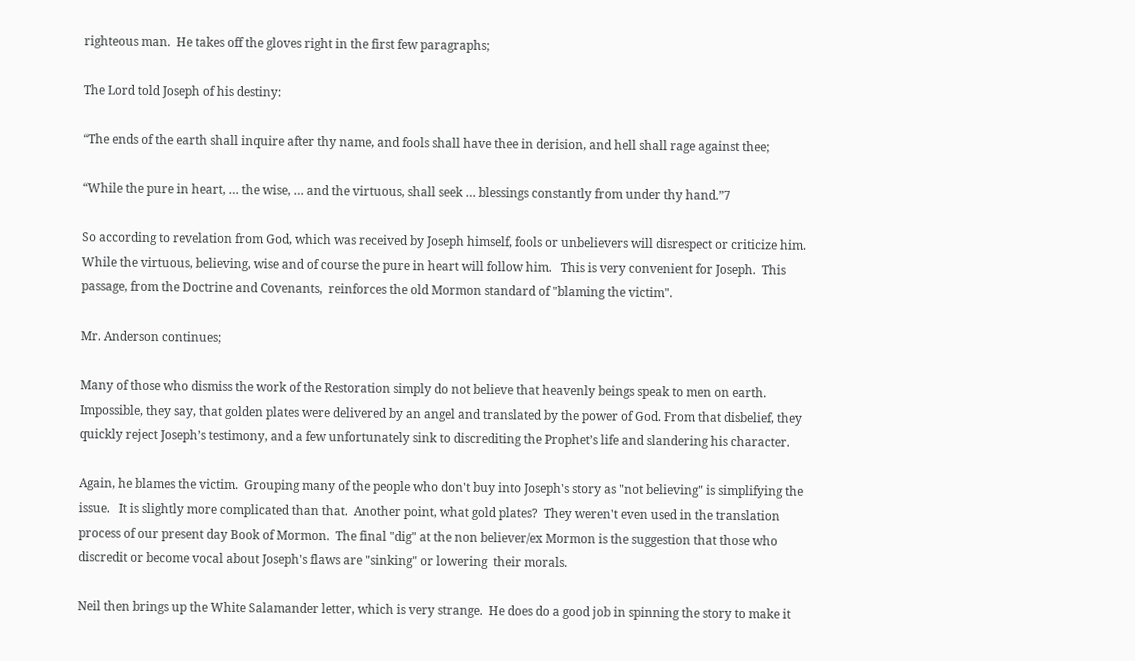righteous man.  He takes off the gloves right in the first few paragraphs;

The Lord told Joseph of his destiny:

“The ends of the earth shall inquire after thy name, and fools shall have thee in derision, and hell shall rage against thee;

“While the pure in heart, … the wise, … and the virtuous, shall seek … blessings constantly from under thy hand.”7

So according to revelation from God, which was received by Joseph himself, fools or unbelievers will disrespect or criticize him.  While the virtuous, believing, wise and of course the pure in heart will follow him.   This is very convenient for Joseph.  This passage, from the Doctrine and Covenants,  reinforces the old Mormon standard of "blaming the victim".

Mr. Anderson continues;

Many of those who dismiss the work of the Restoration simply do not believe that heavenly beings speak to men on earth. Impossible, they say, that golden plates were delivered by an angel and translated by the power of God. From that disbelief, they quickly reject Joseph’s testimony, and a few unfortunately sink to discrediting the Prophet’s life and slandering his character.

Again, he blames the victim.  Grouping many of the people who don't buy into Joseph's story as "not believing" is simplifying the issue.   It is slightly more complicated than that.  Another point, what gold plates?  They weren't even used in the translation process of our present day Book of Mormon.  The final "dig" at the non believer/ex Mormon is the suggestion that those who discredit or become vocal about Joseph's flaws are "sinking" or lowering  their morals.

Neil then brings up the White Salamander letter, which is very strange.  He does do a good job in spinning the story to make it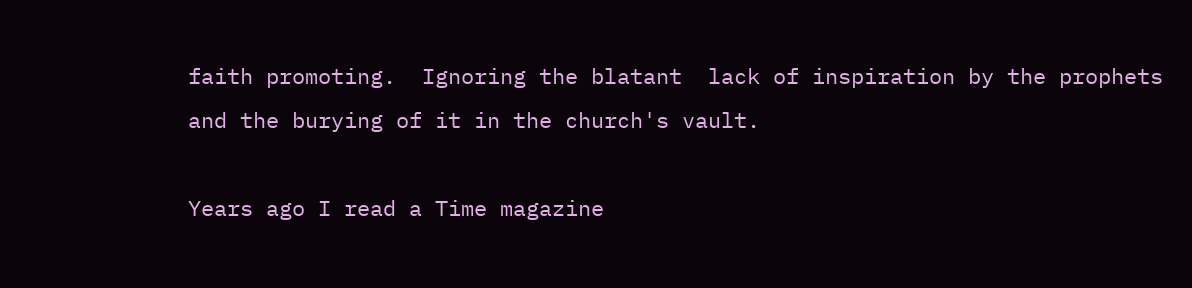faith promoting.  Ignoring the blatant  lack of inspiration by the prophets and the burying of it in the church's vault.

Years ago I read a Time magazine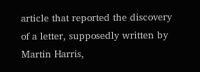article that reported the discovery of a letter, supposedly written by Martin Harris,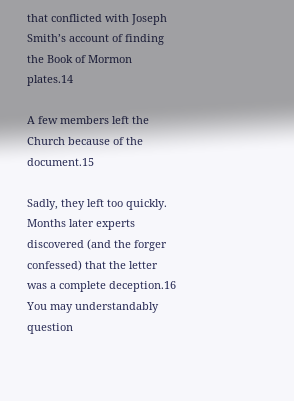that conflicted with Joseph Smith’s account of finding the Book of Mormon plates.14

A few members left the Church because of the document.15

Sadly, they left too quickly. Months later experts discovered (and the forger confessed) that the letter was a complete deception.16 You may understandably question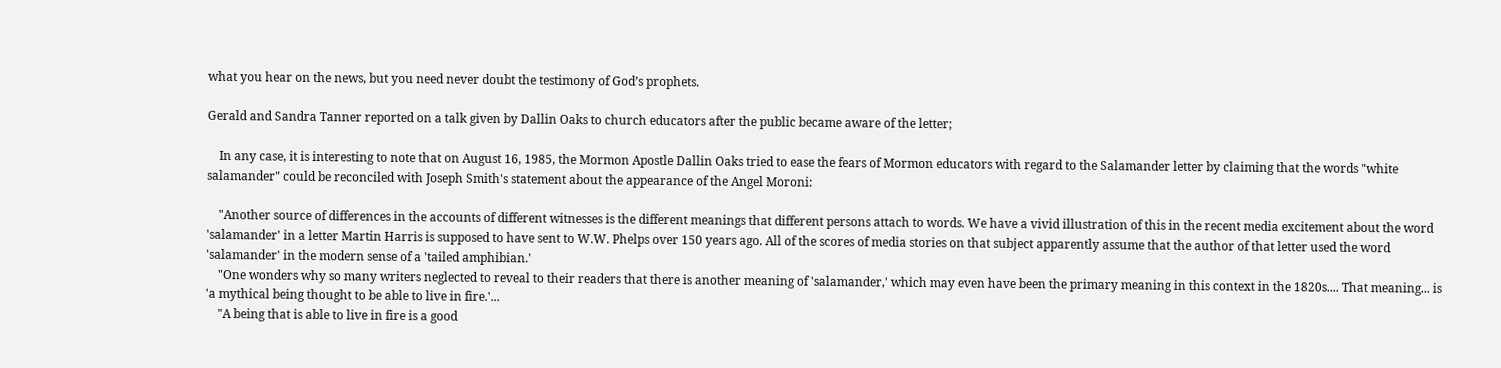what you hear on the news, but you need never doubt the testimony of God’s prophets.

Gerald and Sandra Tanner reported on a talk given by Dallin Oaks to church educators after the public became aware of the letter;

    In any case, it is interesting to note that on August 16, 1985, the Mormon Apostle Dallin Oaks tried to ease the fears of Mormon educators with regard to the Salamander letter by claiming that the words "white salamander" could be reconciled with Joseph Smith's statement about the appearance of the Angel Moroni:

    "Another source of differences in the accounts of different witnesses is the different meanings that different persons attach to words. We have a vivid illustration of this in the recent media excitement about the word 'salamander' in a letter Martin Harris is supposed to have sent to W.W. Phelps over 150 years ago. All of the scores of media stories on that subject apparently assume that the author of that letter used the word 'salamander' in the modern sense of a 'tailed amphibian.'
    "One wonders why so many writers neglected to reveal to their readers that there is another meaning of 'salamander,' which may even have been the primary meaning in this context in the 1820s.... That meaning... is 'a mythical being thought to be able to live in fire.'...
    "A being that is able to live in fire is a good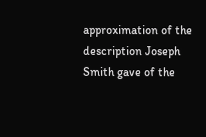approximation of the description Joseph Smith gave of the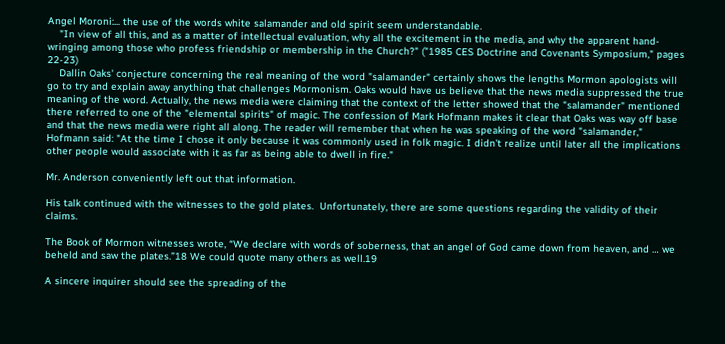Angel Moroni:... the use of the words white salamander and old spirit seem understandable.
    "In view of all this, and as a matter of intellectual evaluation, why all the excitement in the media, and why the apparent hand-wringing among those who profess friendship or membership in the Church?" ("1985 CES Doctrine and Covenants Symposium," pages 22-23)
    Dallin Oaks' conjecture concerning the real meaning of the word "salamander" certainly shows the lengths Mormon apologists will go to try and explain away anything that challenges Mormonism. Oaks would have us believe that the news media suppressed the true meaning of the word. Actually, the news media were claiming that the context of the letter showed that the "salamander" mentioned there referred to one of the "elemental spirits" of magic. The confession of Mark Hofmann makes it clear that Oaks was way off base and that the news media were right all along. The reader will remember that when he was speaking of the word "salamander," Hofmann said: "At the time I chose it only because it was commonly used in folk magic. I didn't realize until later all the implications other people would associate with it as far as being able to dwell in fire."

Mr. Anderson conveniently left out that information.

His talk continued with the witnesses to the gold plates.  Unfortunately, there are some questions regarding the validity of their claims.

The Book of Mormon witnesses wrote, “We declare with words of soberness, that an angel of God came down from heaven, and … we beheld and saw the plates.”18 We could quote many others as well.19

A sincere inquirer should see the spreading of the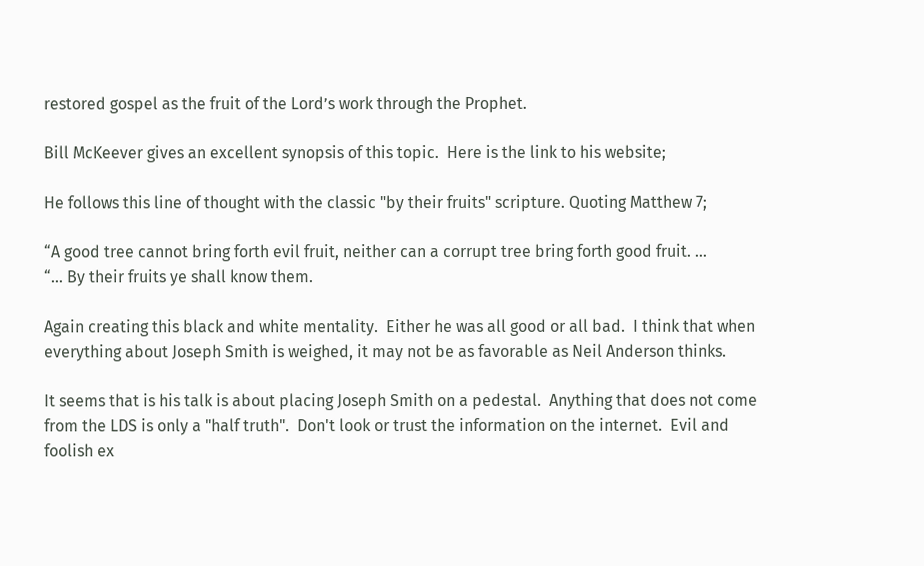restored gospel as the fruit of the Lord’s work through the Prophet.

Bill McKeever gives an excellent synopsis of this topic.  Here is the link to his website;

He follows this line of thought with the classic "by their fruits" scripture. Quoting Matthew 7;

“A good tree cannot bring forth evil fruit, neither can a corrupt tree bring forth good fruit. …
“… By their fruits ye shall know them.

Again creating this black and white mentality.  Either he was all good or all bad.  I think that when everything about Joseph Smith is weighed, it may not be as favorable as Neil Anderson thinks.

It seems that is his talk is about placing Joseph Smith on a pedestal.  Anything that does not come from the LDS is only a "half truth".  Don't look or trust the information on the internet.  Evil and foolish ex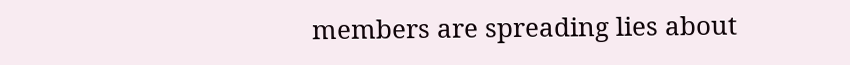members are spreading lies about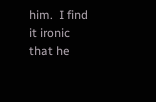him.  I find it ironic that he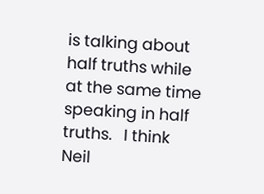is talking about half truths while at the same time speaking in half truths.   I think Neil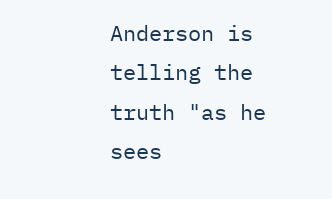Anderson is telling the truth "as he sees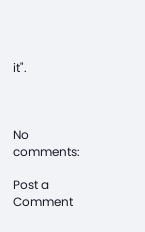it".



No comments:

Post a Comment